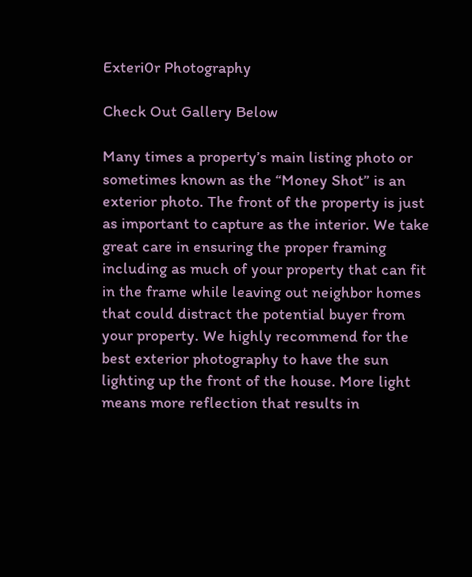Exteri0r Photography

Check Out Gallery Below

Many times a property’s main listing photo or sometimes known as the “Money Shot” is an exterior photo. The front of the property is just as important to capture as the interior. We take great care in ensuring the proper framing including as much of your property that can fit in the frame while leaving out neighbor homes that could distract the potential buyer from your property. We highly recommend for the best exterior photography to have the sun lighting up the front of the house. More light means more reflection that results in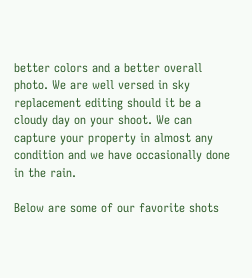better colors and a better overall photo. We are well versed in sky replacement editing should it be a cloudy day on your shoot. We can capture your property in almost any condition and we have occasionally done in the rain.

Below are some of our favorite shots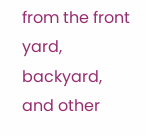from the front yard, backyard, and other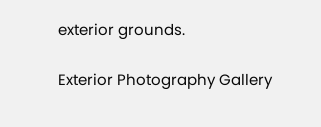exterior grounds.

Exterior Photography Gallery